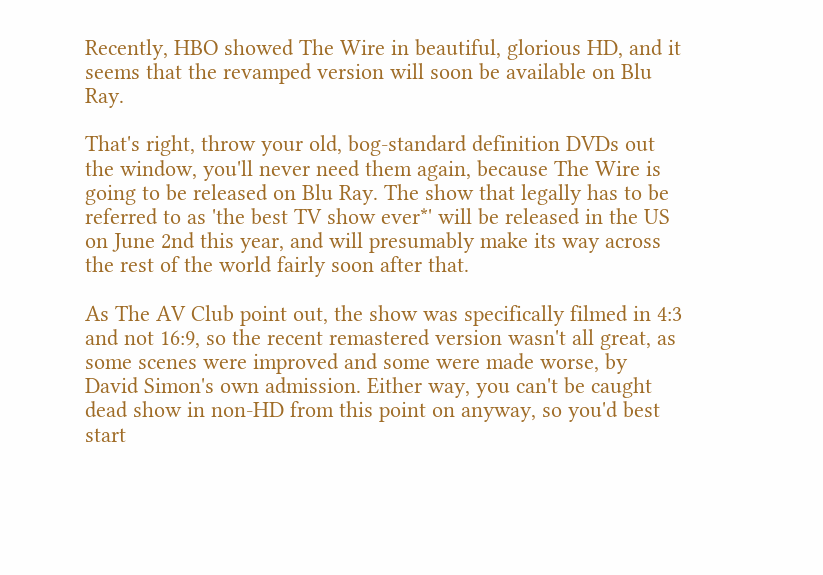Recently, HBO showed The Wire in beautiful, glorious HD, and it seems that the revamped version will soon be available on Blu Ray.

That's right, throw your old, bog-standard definition DVDs out the window, you'll never need them again, because The Wire is going to be released on Blu Ray. The show that legally has to be referred to as 'the best TV show ever*' will be released in the US on June 2nd this year, and will presumably make its way across the rest of the world fairly soon after that.

As The AV Club point out, the show was specifically filmed in 4:3 and not 16:9, so the recent remastered version wasn't all great, as some scenes were improved and some were made worse, by David Simon's own admission. Either way, you can't be caught dead show in non-HD from this point on anyway, so you'd best start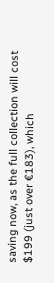saving now, as the full collection will cost $199 (just over €183), which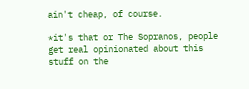ain't cheap, of course.

*it's that or The Sopranos, people get real opinionated about this stuff on the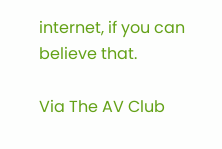internet, if you can believe that.

Via The AV Club